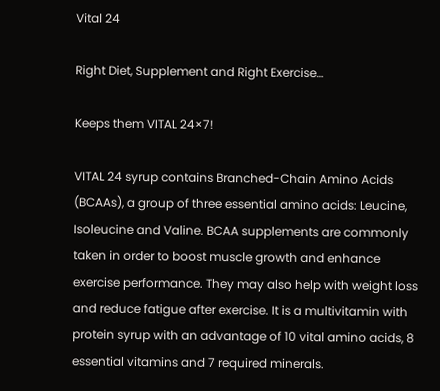Vital 24

Right Diet, Supplement and Right Exercise…

Keeps them VITAL 24×7!

VITAL 24 syrup contains Branched-Chain Amino Acids (BCAAs), a group of three essential amino acids: Leucine, Isoleucine and Valine. BCAA supplements are commonly taken in order to boost muscle growth and enhance exercise performance. They may also help with weight loss and reduce fatigue after exercise. It is a multivitamin with protein syrup with an advantage of 10 vital amino acids, 8 essential vitamins and 7 required minerals.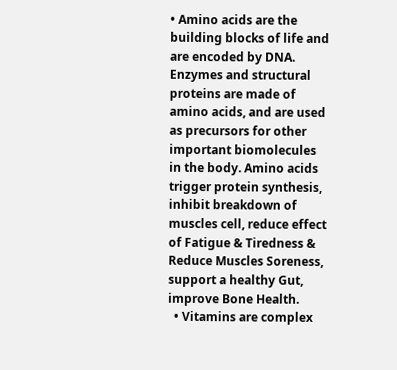• Amino acids are the building blocks of life and are encoded by DNA. Enzymes and structural proteins are made of amino acids, and are used as precursors for other important biomolecules in the body. Amino acids trigger protein synthesis, inhibit breakdown of muscles cell, reduce effect of Fatigue & Tiredness & Reduce Muscles Soreness, support a healthy Gut, improve Bone Health.
  • Vitamins are complex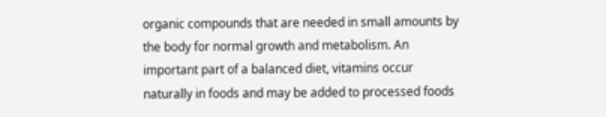organic compounds that are needed in small amounts by the body for normal growth and metabolism. An important part of a balanced diet, vitamins occur naturally in foods and may be added to processed foods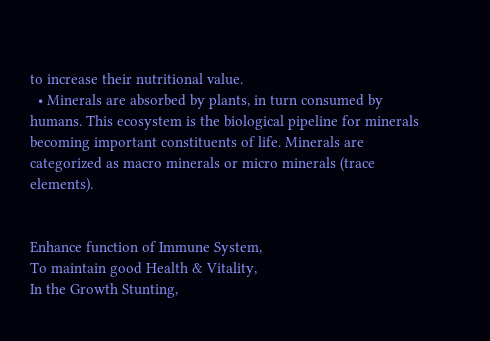to increase their nutritional value.
  • Minerals are absorbed by plants, in turn consumed by humans. This ecosystem is the biological pipeline for minerals becoming important constituents of life. Minerals are categorized as macro minerals or micro minerals (trace elements).


Enhance function of Immune System,
To maintain good Health & Vitality,
In the Growth Stunting,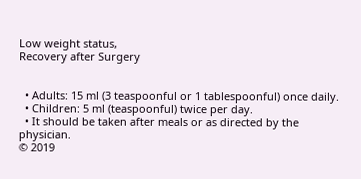Low weight status,
Recovery after Surgery


  • Adults: 15 ml (3 teaspoonful or 1 tablespoonful) once daily.
  • Children: 5 ml (teaspoonful) twice per day.
  • It should be taken after meals or as directed by the physician.
© 2019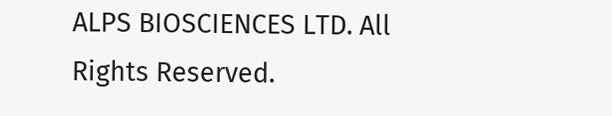ALPS BIOSCIENCES LTD. All Rights Reserved.